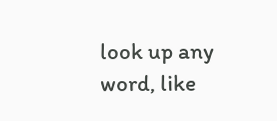look up any word, like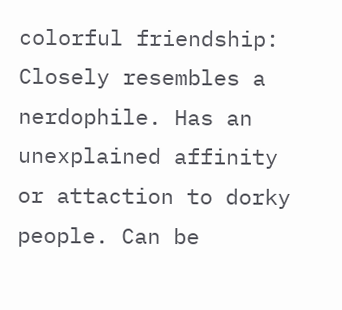colorful friendship:
Closely resembles a nerdophile. Has an unexplained affinity or attaction to dorky people. Can be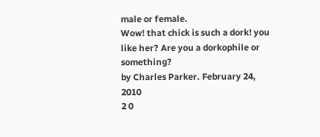male or female.
Wow! that chick is such a dork! you like her? Are you a dorkophile or something?
by Charles Parker. February 24, 2010
2 0